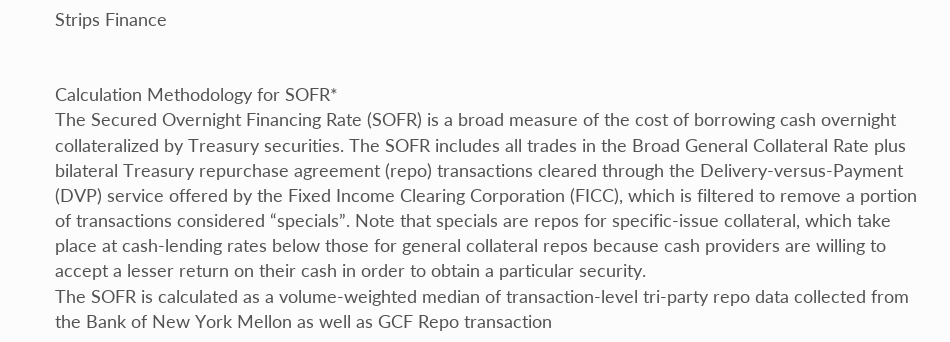Strips Finance


Calculation Methodology for SOFR*
The Secured Overnight Financing Rate (SOFR) is a broad measure of the cost of borrowing cash overnight collateralized by Treasury securities. The SOFR includes all trades in the Broad General Collateral Rate plus bilateral Treasury repurchase agreement (repo) transactions cleared through the Delivery-versus-Payment (DVP) service offered by the Fixed Income Clearing Corporation (FICC), which is filtered to remove a portion of transactions considered “specials”. Note that specials are repos for specific-issue collateral, which take place at cash-lending rates below those for general collateral repos because cash providers are willing to accept a lesser return on their cash in order to obtain a particular security.
The SOFR is calculated as a volume-weighted median of transaction-level tri-party repo data collected from the Bank of New York Mellon as well as GCF Repo transaction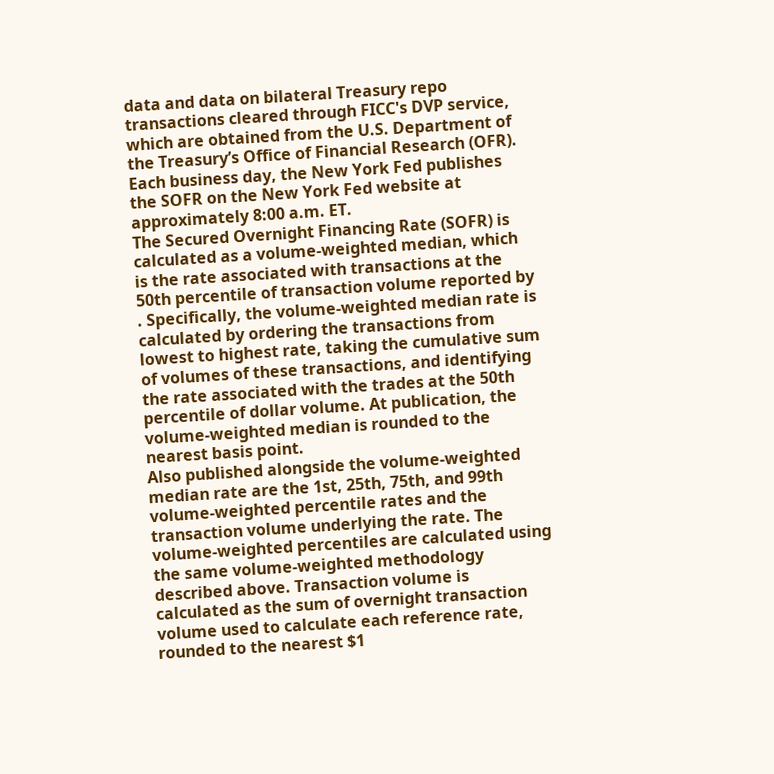data and data on bilateral Treasury repo transactions cleared through FICC's DVP service, which are obtained from the U.S. Department of the Treasury’s Office of Financial Research (OFR). Each business day, the New York Fed publishes the SOFR on the New York Fed website at approximately 8:00 a.m. ET.
The Secured Overnight Financing Rate (SOFR) is calculated as a volume-weighted median, which is the rate associated with transactions at the 50th percentile of transaction volume reported by . Specifically, the volume-weighted median rate is calculated by ordering the transactions from lowest to highest rate, taking the cumulative sum of volumes of these transactions, and identifying the rate associated with the trades at the 50th percentile of dollar volume. At publication, the volume-weighted median is rounded to the nearest basis point.
Also published alongside the volume-weighted median rate are the 1st, 25th, 75th, and 99th volume-weighted percentile rates and the transaction volume underlying the rate. The volume-weighted percentiles are calculated using the same volume-weighted methodology described above. Transaction volume is calculated as the sum of overnight transaction volume used to calculate each reference rate, rounded to the nearest $1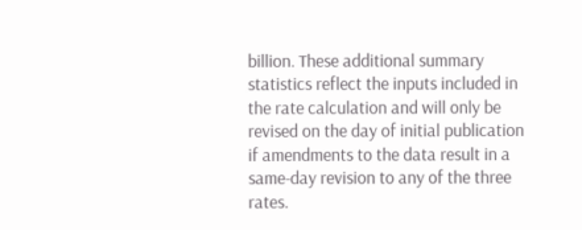billion. These additional summary statistics reflect the inputs included in the rate calculation and will only be revised on the day of initial publication if amendments to the data result in a same-day revision to any of the three rates.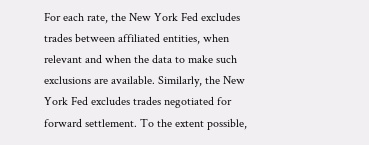For each rate, the New York Fed excludes trades between affiliated entities, when relevant and when the data to make such exclusions are available. Similarly, the New York Fed excludes trades negotiated for forward settlement. To the extent possible,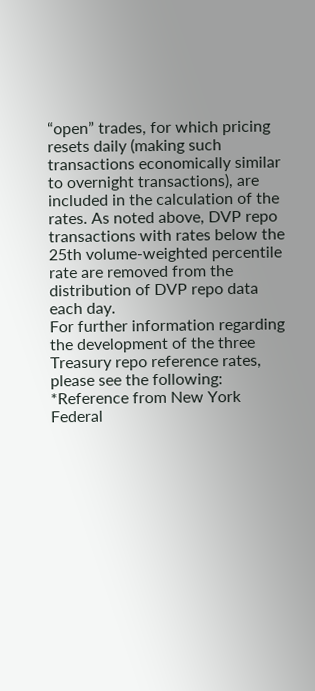“open” trades, for which pricing resets daily (making such transactions economically similar to overnight transactions), are included in the calculation of the rates. As noted above, DVP repo transactions with rates below the 25th volume-weighted percentile rate are removed from the distribution of DVP repo data each day.
For further information regarding the development of the three Treasury repo reference rates, please see the following:
*Reference from New York Federal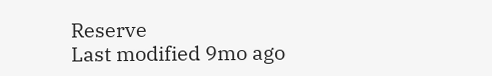Reserve
Last modified 9mo ago